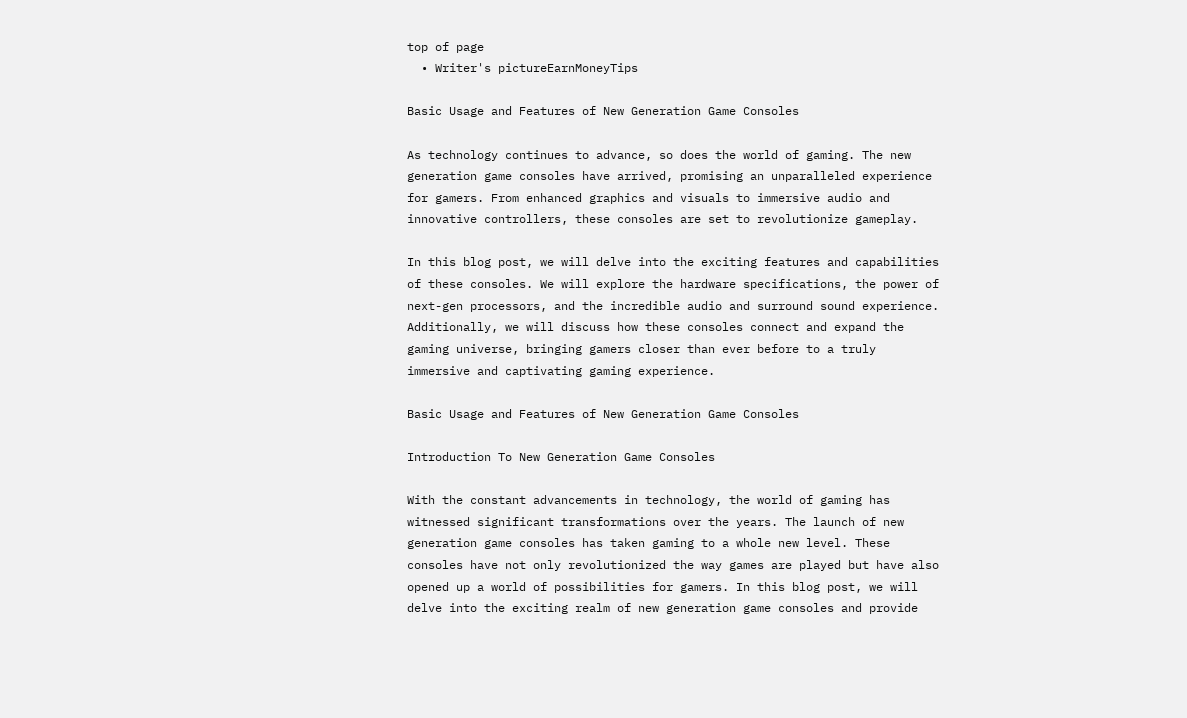top of page
  • Writer's pictureEarnMoneyTips

Basic Usage and Features of New Generation Game Consoles

As technology continues to advance, so does the world of gaming. The new generation game consoles have arrived, promising an unparalleled experience for gamers. From enhanced graphics and visuals to immersive audio and innovative controllers, these consoles are set to revolutionize gameplay.

In this blog post, we will delve into the exciting features and capabilities of these consoles. We will explore the hardware specifications, the power of next-gen processors, and the incredible audio and surround sound experience. Additionally, we will discuss how these consoles connect and expand the gaming universe, bringing gamers closer than ever before to a truly immersive and captivating gaming experience.

Basic Usage and Features of New Generation Game Consoles

Introduction To New Generation Game Consoles

With the constant advancements in technology, the world of gaming has witnessed significant transformations over the years. The launch of new generation game consoles has taken gaming to a whole new level. These consoles have not only revolutionized the way games are played but have also opened up a world of possibilities for gamers. In this blog post, we will delve into the exciting realm of new generation game consoles and provide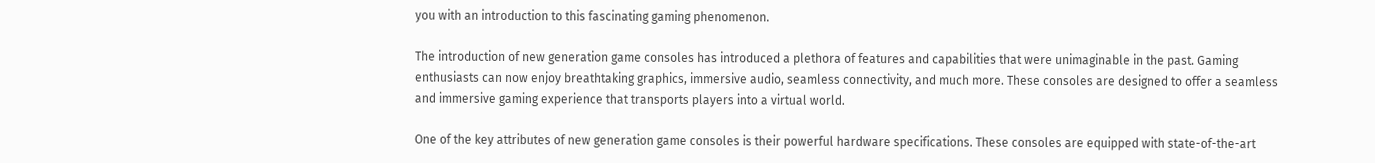you with an introduction to this fascinating gaming phenomenon.

The introduction of new generation game consoles has introduced a plethora of features and capabilities that were unimaginable in the past. Gaming enthusiasts can now enjoy breathtaking graphics, immersive audio, seamless connectivity, and much more. These consoles are designed to offer a seamless and immersive gaming experience that transports players into a virtual world.

One of the key attributes of new generation game consoles is their powerful hardware specifications. These consoles are equipped with state-of-the-art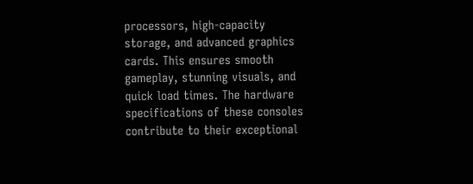processors, high-capacity storage, and advanced graphics cards. This ensures smooth gameplay, stunning visuals, and quick load times. The hardware specifications of these consoles contribute to their exceptional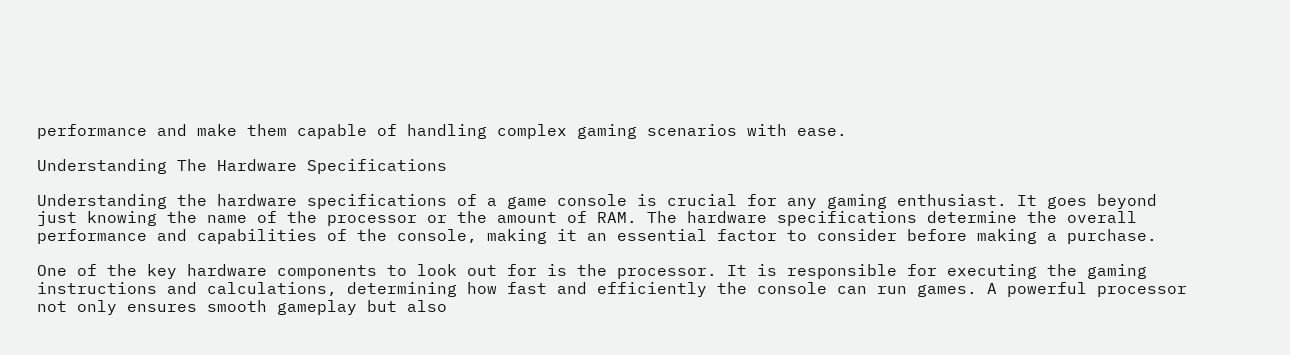performance and make them capable of handling complex gaming scenarios with ease.

Understanding The Hardware Specifications

Understanding the hardware specifications of a game console is crucial for any gaming enthusiast. It goes beyond just knowing the name of the processor or the amount of RAM. The hardware specifications determine the overall performance and capabilities of the console, making it an essential factor to consider before making a purchase.

One of the key hardware components to look out for is the processor. It is responsible for executing the gaming instructions and calculations, determining how fast and efficiently the console can run games. A powerful processor not only ensures smooth gameplay but also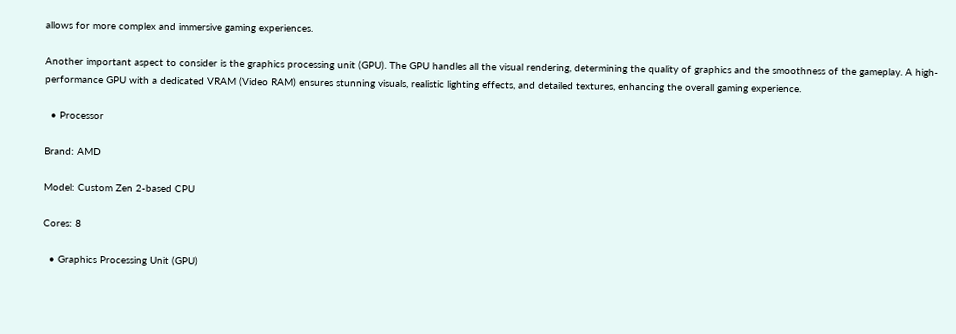allows for more complex and immersive gaming experiences.

Another important aspect to consider is the graphics processing unit (GPU). The GPU handles all the visual rendering, determining the quality of graphics and the smoothness of the gameplay. A high-performance GPU with a dedicated VRAM (Video RAM) ensures stunning visuals, realistic lighting effects, and detailed textures, enhancing the overall gaming experience.

  • Processor

Brand: AMD

Model: Custom Zen 2-based CPU

Cores: 8

  • Graphics Processing Unit (GPU)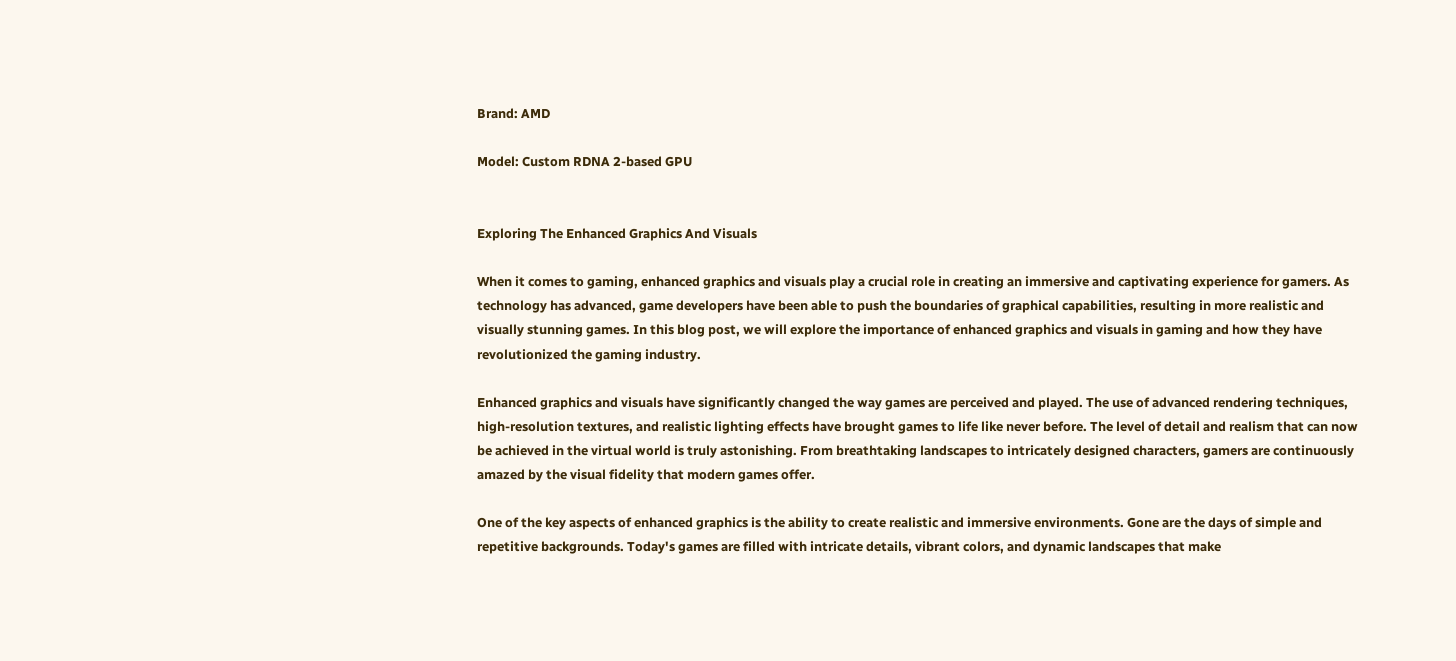Brand: AMD

Model: Custom RDNA 2-based GPU


Exploring The Enhanced Graphics And Visuals

When it comes to gaming, enhanced graphics and visuals play a crucial role in creating an immersive and captivating experience for gamers. As technology has advanced, game developers have been able to push the boundaries of graphical capabilities, resulting in more realistic and visually stunning games. In this blog post, we will explore the importance of enhanced graphics and visuals in gaming and how they have revolutionized the gaming industry.

Enhanced graphics and visuals have significantly changed the way games are perceived and played. The use of advanced rendering techniques, high-resolution textures, and realistic lighting effects have brought games to life like never before. The level of detail and realism that can now be achieved in the virtual world is truly astonishing. From breathtaking landscapes to intricately designed characters, gamers are continuously amazed by the visual fidelity that modern games offer.

One of the key aspects of enhanced graphics is the ability to create realistic and immersive environments. Gone are the days of simple and repetitive backgrounds. Today's games are filled with intricate details, vibrant colors, and dynamic landscapes that make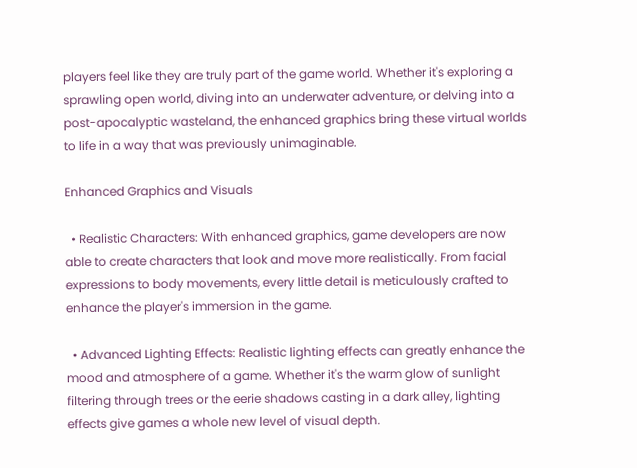players feel like they are truly part of the game world. Whether it's exploring a sprawling open world, diving into an underwater adventure, or delving into a post-apocalyptic wasteland, the enhanced graphics bring these virtual worlds to life in a way that was previously unimaginable.

Enhanced Graphics and Visuals

  • Realistic Characters: With enhanced graphics, game developers are now able to create characters that look and move more realistically. From facial expressions to body movements, every little detail is meticulously crafted to enhance the player's immersion in the game.

  • Advanced Lighting Effects: Realistic lighting effects can greatly enhance the mood and atmosphere of a game. Whether it's the warm glow of sunlight filtering through trees or the eerie shadows casting in a dark alley, lighting effects give games a whole new level of visual depth.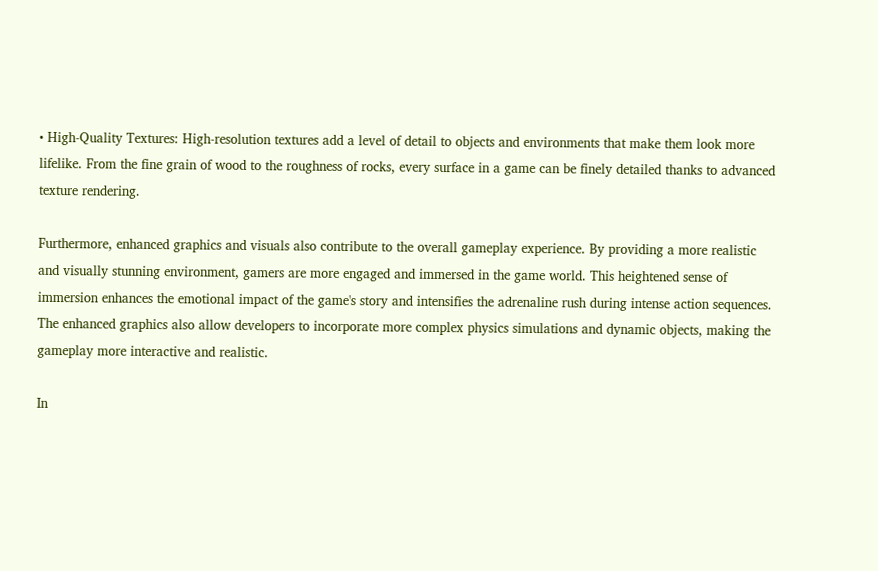• High-Quality Textures: High-resolution textures add a level of detail to objects and environments that make them look more lifelike. From the fine grain of wood to the roughness of rocks, every surface in a game can be finely detailed thanks to advanced texture rendering.

Furthermore, enhanced graphics and visuals also contribute to the overall gameplay experience. By providing a more realistic and visually stunning environment, gamers are more engaged and immersed in the game world. This heightened sense of immersion enhances the emotional impact of the game's story and intensifies the adrenaline rush during intense action sequences. The enhanced graphics also allow developers to incorporate more complex physics simulations and dynamic objects, making the gameplay more interactive and realistic.

In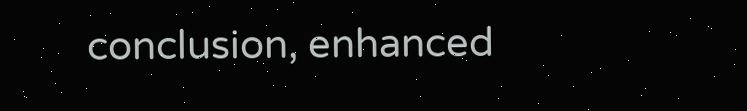conclusion, enhanced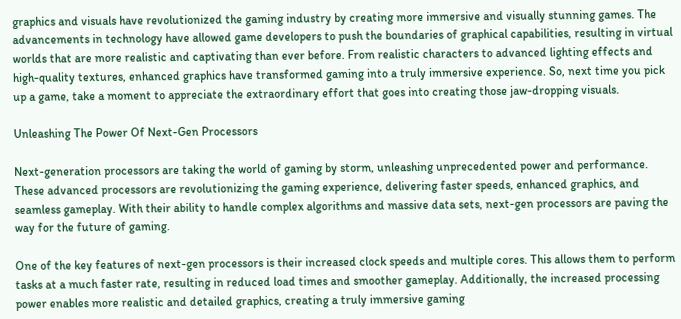graphics and visuals have revolutionized the gaming industry by creating more immersive and visually stunning games. The advancements in technology have allowed game developers to push the boundaries of graphical capabilities, resulting in virtual worlds that are more realistic and captivating than ever before. From realistic characters to advanced lighting effects and high-quality textures, enhanced graphics have transformed gaming into a truly immersive experience. So, next time you pick up a game, take a moment to appreciate the extraordinary effort that goes into creating those jaw-dropping visuals.

Unleashing The Power Of Next-Gen Processors

Next-generation processors are taking the world of gaming by storm, unleashing unprecedented power and performance. These advanced processors are revolutionizing the gaming experience, delivering faster speeds, enhanced graphics, and seamless gameplay. With their ability to handle complex algorithms and massive data sets, next-gen processors are paving the way for the future of gaming.

One of the key features of next-gen processors is their increased clock speeds and multiple cores. This allows them to perform tasks at a much faster rate, resulting in reduced load times and smoother gameplay. Additionally, the increased processing power enables more realistic and detailed graphics, creating a truly immersive gaming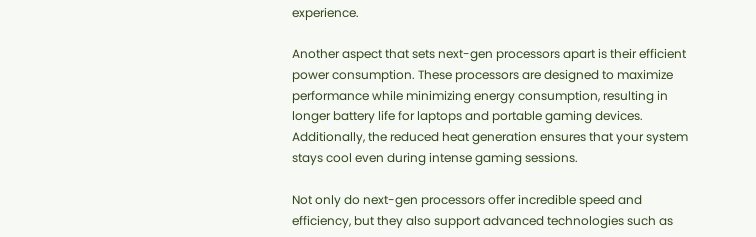experience.

Another aspect that sets next-gen processors apart is their efficient power consumption. These processors are designed to maximize performance while minimizing energy consumption, resulting in longer battery life for laptops and portable gaming devices. Additionally, the reduced heat generation ensures that your system stays cool even during intense gaming sessions.

Not only do next-gen processors offer incredible speed and efficiency, but they also support advanced technologies such as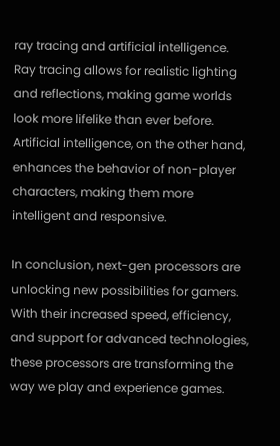ray tracing and artificial intelligence. Ray tracing allows for realistic lighting and reflections, making game worlds look more lifelike than ever before. Artificial intelligence, on the other hand, enhances the behavior of non-player characters, making them more intelligent and responsive.

In conclusion, next-gen processors are unlocking new possibilities for gamers. With their increased speed, efficiency, and support for advanced technologies, these processors are transforming the way we play and experience games.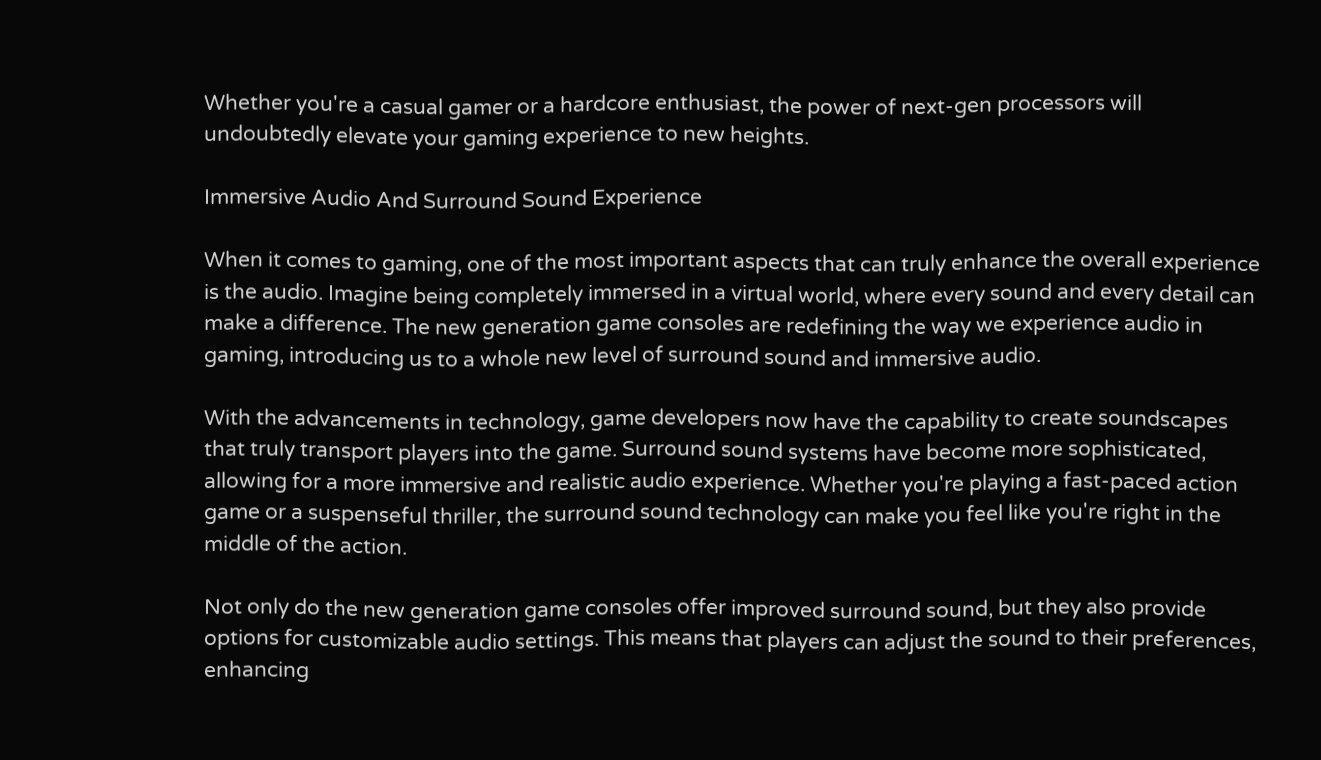Whether you're a casual gamer or a hardcore enthusiast, the power of next-gen processors will undoubtedly elevate your gaming experience to new heights.

Immersive Audio And Surround Sound Experience

When it comes to gaming, one of the most important aspects that can truly enhance the overall experience is the audio. Imagine being completely immersed in a virtual world, where every sound and every detail can make a difference. The new generation game consoles are redefining the way we experience audio in gaming, introducing us to a whole new level of surround sound and immersive audio.

With the advancements in technology, game developers now have the capability to create soundscapes that truly transport players into the game. Surround sound systems have become more sophisticated, allowing for a more immersive and realistic audio experience. Whether you're playing a fast-paced action game or a suspenseful thriller, the surround sound technology can make you feel like you're right in the middle of the action.

Not only do the new generation game consoles offer improved surround sound, but they also provide options for customizable audio settings. This means that players can adjust the sound to their preferences, enhancing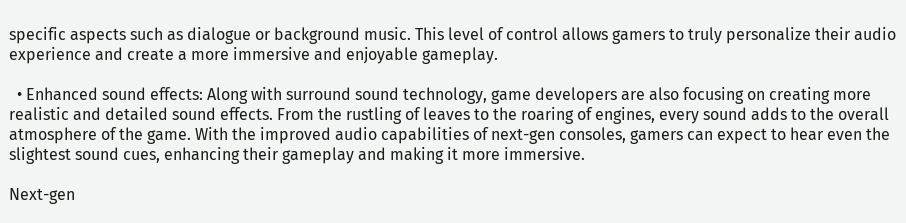specific aspects such as dialogue or background music. This level of control allows gamers to truly personalize their audio experience and create a more immersive and enjoyable gameplay.

  • Enhanced sound effects: Along with surround sound technology, game developers are also focusing on creating more realistic and detailed sound effects. From the rustling of leaves to the roaring of engines, every sound adds to the overall atmosphere of the game. With the improved audio capabilities of next-gen consoles, gamers can expect to hear even the slightest sound cues, enhancing their gameplay and making it more immersive.

Next-gen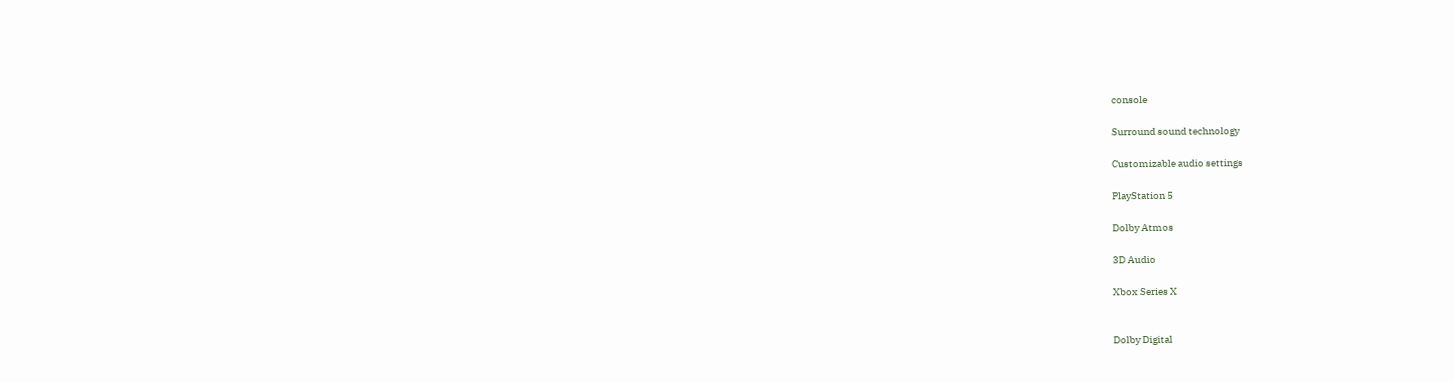console

Surround sound technology

Customizable audio settings

PlayStation 5

Dolby Atmos

3D Audio

Xbox Series X


Dolby Digital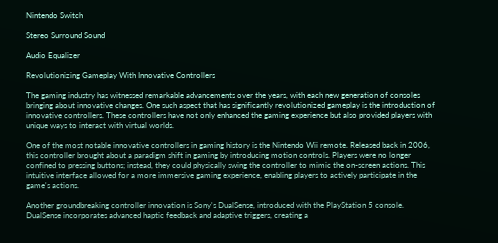Nintendo Switch

Stereo Surround Sound

Audio Equalizer

Revolutionizing Gameplay With Innovative Controllers

The gaming industry has witnessed remarkable advancements over the years, with each new generation of consoles bringing about innovative changes. One such aspect that has significantly revolutionized gameplay is the introduction of innovative controllers. These controllers have not only enhanced the gaming experience but also provided players with unique ways to interact with virtual worlds.

One of the most notable innovative controllers in gaming history is the Nintendo Wii remote. Released back in 2006, this controller brought about a paradigm shift in gaming by introducing motion controls. Players were no longer confined to pressing buttons; instead, they could physically swing the controller to mimic the on-screen actions. This intuitive interface allowed for a more immersive gaming experience, enabling players to actively participate in the game's actions.

Another groundbreaking controller innovation is Sony's DualSense, introduced with the PlayStation 5 console. DualSense incorporates advanced haptic feedback and adaptive triggers, creating a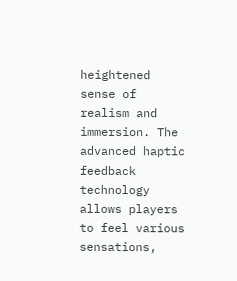heightened sense of realism and immersion. The advanced haptic feedback technology allows players to feel various sensations,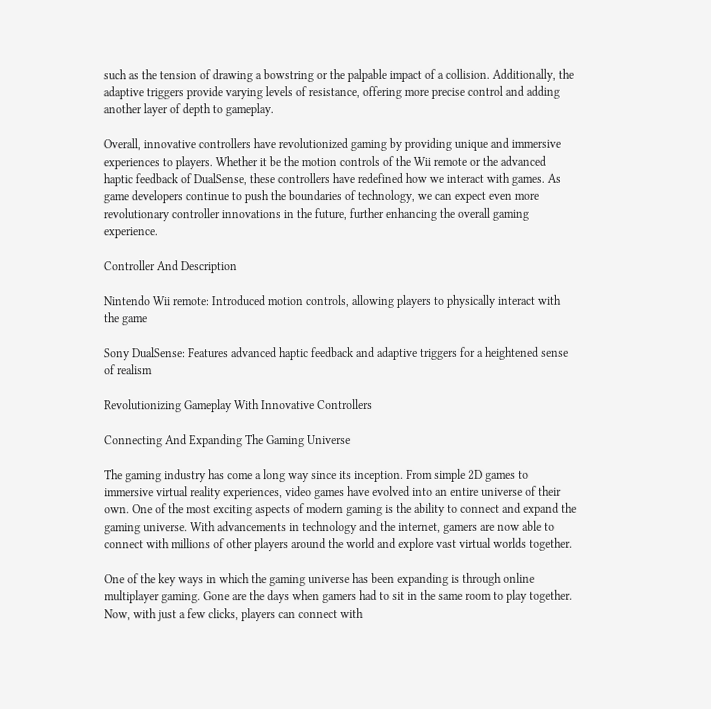such as the tension of drawing a bowstring or the palpable impact of a collision. Additionally, the adaptive triggers provide varying levels of resistance, offering more precise control and adding another layer of depth to gameplay.

Overall, innovative controllers have revolutionized gaming by providing unique and immersive experiences to players. Whether it be the motion controls of the Wii remote or the advanced haptic feedback of DualSense, these controllers have redefined how we interact with games. As game developers continue to push the boundaries of technology, we can expect even more revolutionary controller innovations in the future, further enhancing the overall gaming experience.

Controller And Description

Nintendo Wii remote: Introduced motion controls, allowing players to physically interact with the game

Sony DualSense: Features advanced haptic feedback and adaptive triggers for a heightened sense of realism

Revolutionizing Gameplay With Innovative Controllers

Connecting And Expanding The Gaming Universe

The gaming industry has come a long way since its inception. From simple 2D games to immersive virtual reality experiences, video games have evolved into an entire universe of their own. One of the most exciting aspects of modern gaming is the ability to connect and expand the gaming universe. With advancements in technology and the internet, gamers are now able to connect with millions of other players around the world and explore vast virtual worlds together.

One of the key ways in which the gaming universe has been expanding is through online multiplayer gaming. Gone are the days when gamers had to sit in the same room to play together. Now, with just a few clicks, players can connect with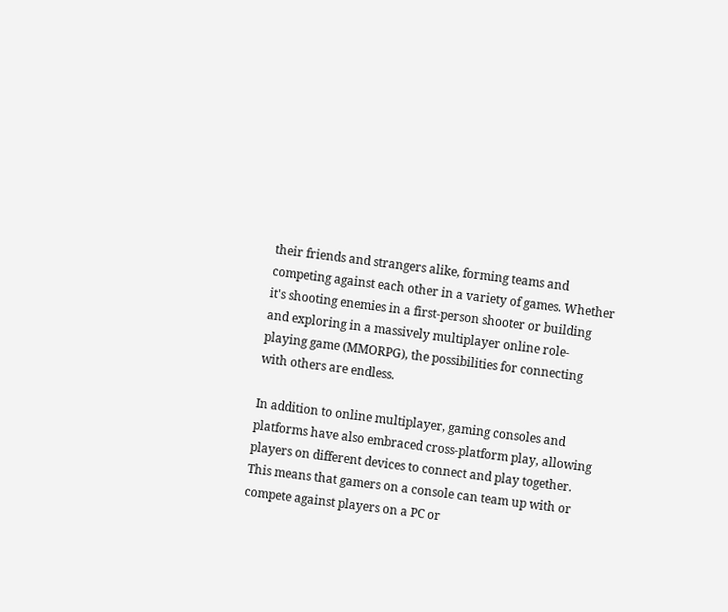their friends and strangers alike, forming teams and competing against each other in a variety of games. Whether it's shooting enemies in a first-person shooter or building and exploring in a massively multiplayer online role-playing game (MMORPG), the possibilities for connecting with others are endless.

In addition to online multiplayer, gaming consoles and platforms have also embraced cross-platform play, allowing players on different devices to connect and play together. This means that gamers on a console can team up with or compete against players on a PC or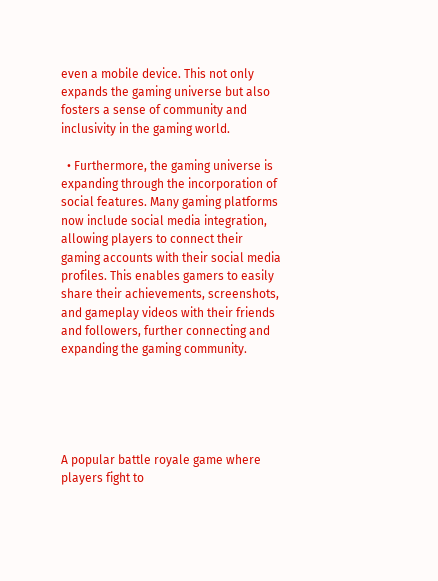even a mobile device. This not only expands the gaming universe but also fosters a sense of community and inclusivity in the gaming world.

  • Furthermore, the gaming universe is expanding through the incorporation of social features. Many gaming platforms now include social media integration, allowing players to connect their gaming accounts with their social media profiles. This enables gamers to easily share their achievements, screenshots, and gameplay videos with their friends and followers, further connecting and expanding the gaming community.





A popular battle royale game where players fight to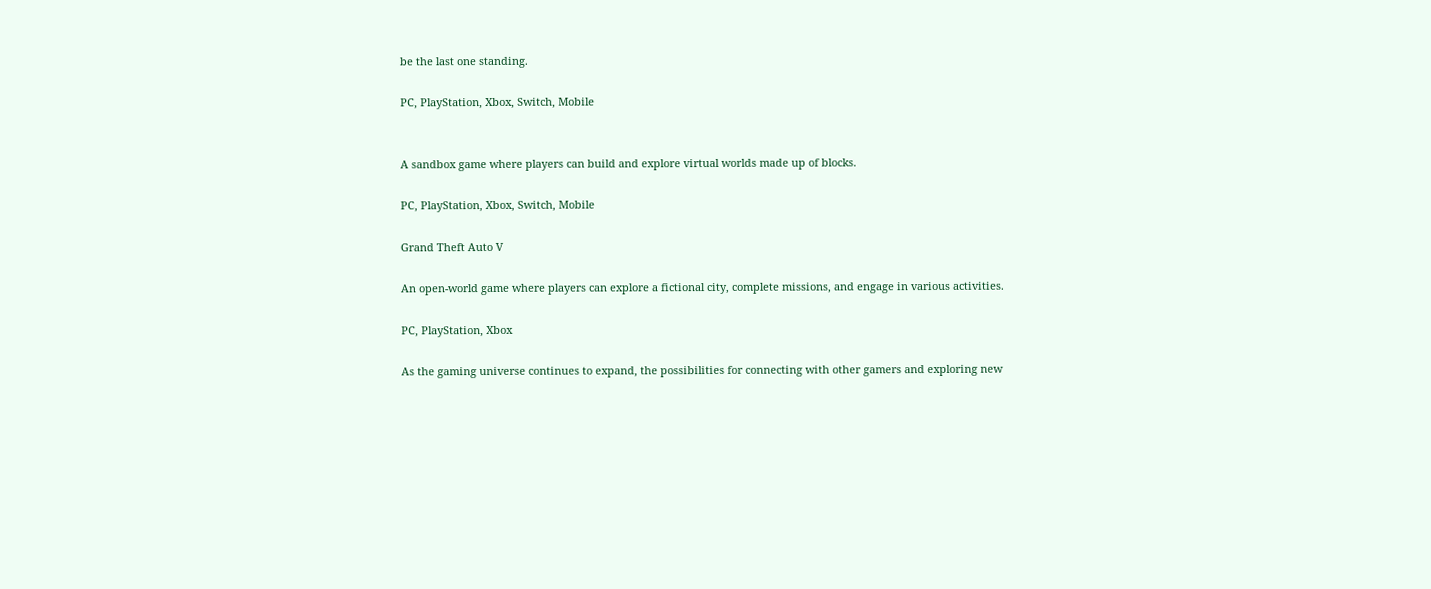be the last one standing.

PC, PlayStation, Xbox, Switch, Mobile


A sandbox game where players can build and explore virtual worlds made up of blocks.

PC, PlayStation, Xbox, Switch, Mobile

Grand Theft Auto V

An open-world game where players can explore a fictional city, complete missions, and engage in various activities.

PC, PlayStation, Xbox

As the gaming universe continues to expand, the possibilities for connecting with other gamers and exploring new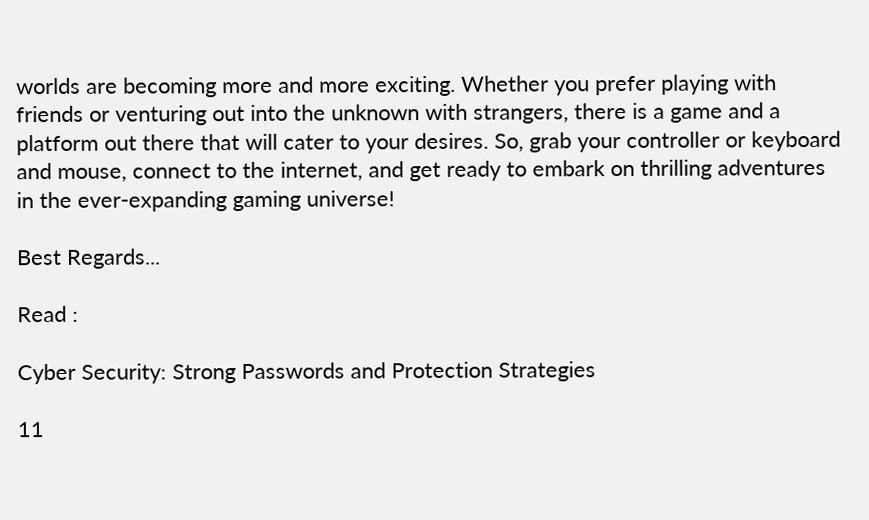worlds are becoming more and more exciting. Whether you prefer playing with friends or venturing out into the unknown with strangers, there is a game and a platform out there that will cater to your desires. So, grab your controller or keyboard and mouse, connect to the internet, and get ready to embark on thrilling adventures in the ever-expanding gaming universe!

Best Regards...

Read :

Cyber Security: Strong Passwords and Protection Strategies

11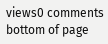views0 comments
bottom of page